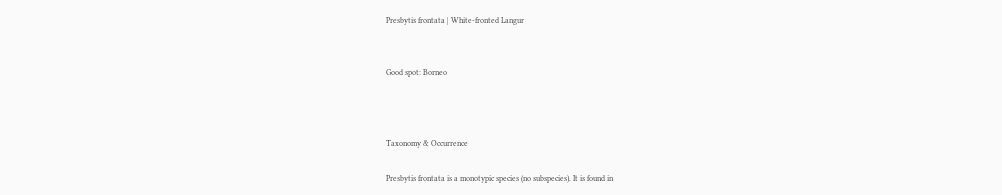Presbytis frontata | White-fronted Langur


Good spot: Borneo



Taxonomy & Occurrence

Presbytis frontata is a monotypic species (no subspecies). It is found in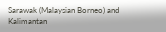Sarawak (Malaysian Borneo) and Kalimantan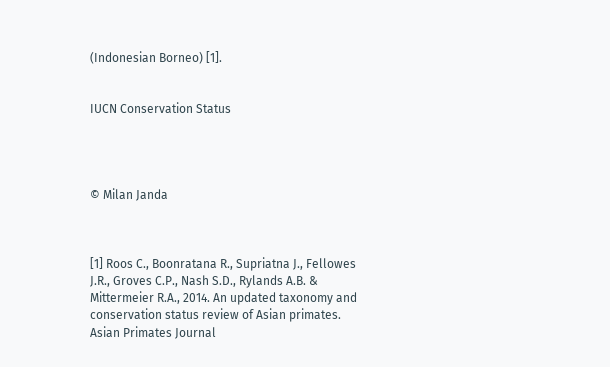(Indonesian Borneo) [1].


IUCN Conservation Status




© Milan Janda



[1] Roos C., Boonratana R., Supriatna J., Fellowes J.R., Groves C.P., Nash S.D., Rylands A.B. & Mittermeier R.A., 2014. An updated taxonomy and conservation status review of Asian primates. Asian Primates Journal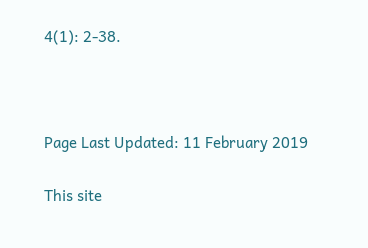4(1): 2-38.



Page Last Updated: 11 February 2019

This site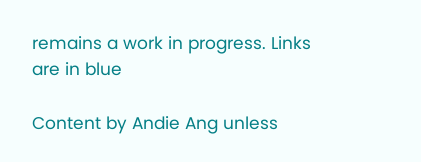remains a work in progress. Links are in blue

Content by Andie Ang unless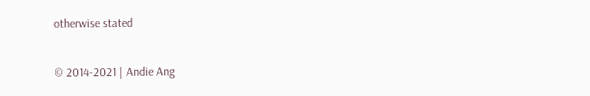otherwise stated

© 2014-2021 | Andie Ang